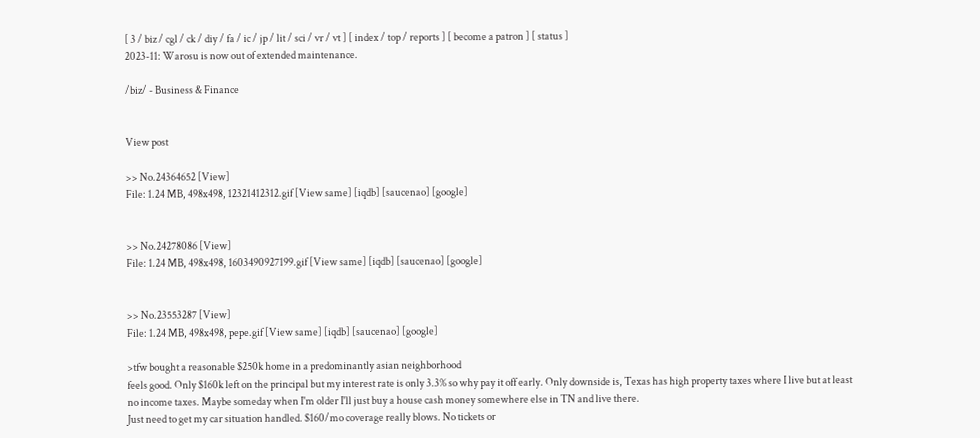[ 3 / biz / cgl / ck / diy / fa / ic / jp / lit / sci / vr / vt ] [ index / top / reports ] [ become a patron ] [ status ]
2023-11: Warosu is now out of extended maintenance.

/biz/ - Business & Finance


View post

>> No.24364652 [View]
File: 1.24 MB, 498x498, 12321412312.gif [View same] [iqdb] [saucenao] [google]


>> No.24278086 [View]
File: 1.24 MB, 498x498, 1603490927199.gif [View same] [iqdb] [saucenao] [google]


>> No.23553287 [View]
File: 1.24 MB, 498x498, pepe.gif [View same] [iqdb] [saucenao] [google]

>tfw bought a reasonable $250k home in a predominantly asian neighborhood
feels good. Only $160k left on the principal but my interest rate is only 3.3% so why pay it off early. Only downside is, Texas has high property taxes where I live but at least no income taxes. Maybe someday when I'm older I'll just buy a house cash money somewhere else in TN and live there.
Just need to get my car situation handled. $160/mo coverage really blows. No tickets or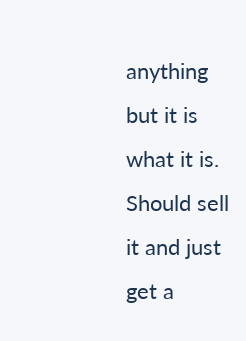anything but it is what it is. Should sell it and just get a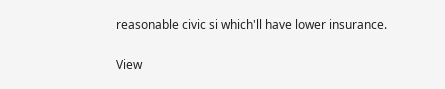reasonable civic si which'll have lower insurance.

View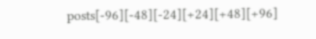posts[-96][-48][-24][+24][+48][+96]